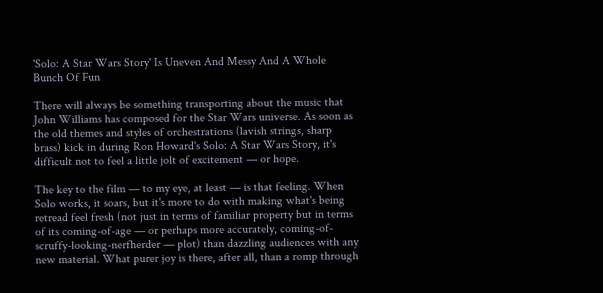'Solo: A Star Wars Story' Is Uneven And Messy And A Whole Bunch Of Fun

There will always be something transporting about the music that John Williams has composed for the Star Wars universe. As soon as the old themes and styles of orchestrations (lavish strings, sharp brass) kick in during Ron Howard's Solo: A Star Wars Story, it's difficult not to feel a little jolt of excitement — or hope.

The key to the film — to my eye, at least — is that feeling. When Solo works, it soars, but it's more to do with making what's being retread feel fresh (not just in terms of familiar property but in terms of its coming-of-age — or perhaps more accurately, coming-of-scruffy-looking-nerfherder — plot) than dazzling audiences with any new material. What purer joy is there, after all, than a romp through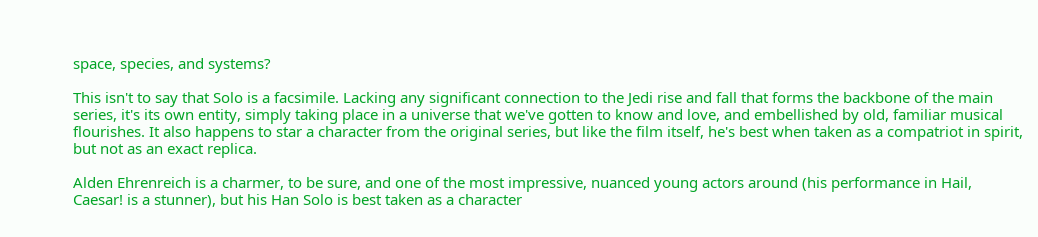space, species, and systems?

This isn't to say that Solo is a facsimile. Lacking any significant connection to the Jedi rise and fall that forms the backbone of the main series, it's its own entity, simply taking place in a universe that we've gotten to know and love, and embellished by old, familiar musical flourishes. It also happens to star a character from the original series, but like the film itself, he's best when taken as a compatriot in spirit, but not as an exact replica.

Alden Ehrenreich is a charmer, to be sure, and one of the most impressive, nuanced young actors around (his performance in Hail, Caesar! is a stunner), but his Han Solo is best taken as a character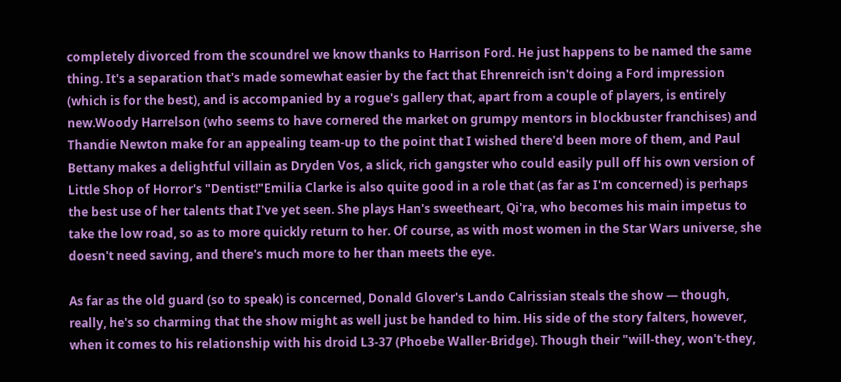completely divorced from the scoundrel we know thanks to Harrison Ford. He just happens to be named the same thing. It's a separation that's made somewhat easier by the fact that Ehrenreich isn't doing a Ford impression (which is for the best), and is accompanied by a rogue's gallery that, apart from a couple of players, is entirely new.Woody Harrelson (who seems to have cornered the market on grumpy mentors in blockbuster franchises) and Thandie Newton make for an appealing team-up to the point that I wished there'd been more of them, and Paul Bettany makes a delightful villain as Dryden Vos, a slick, rich gangster who could easily pull off his own version of Little Shop of Horror's "Dentist!"Emilia Clarke is also quite good in a role that (as far as I'm concerned) is perhaps the best use of her talents that I've yet seen. She plays Han's sweetheart, Qi'ra, who becomes his main impetus to take the low road, so as to more quickly return to her. Of course, as with most women in the Star Wars universe, she doesn't need saving, and there's much more to her than meets the eye.

As far as the old guard (so to speak) is concerned, Donald Glover's Lando Calrissian steals the show — though, really, he's so charming that the show might as well just be handed to him. His side of the story falters, however, when it comes to his relationship with his droid L3-37 (Phoebe Waller-Bridge). Though their "will-they, won't-they,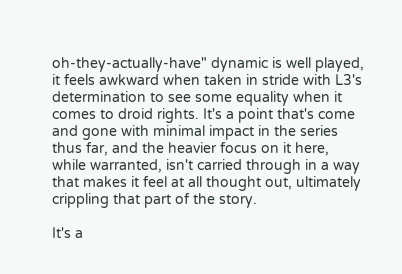oh-they-actually-have" dynamic is well played, it feels awkward when taken in stride with L3's determination to see some equality when it comes to droid rights. It's a point that's come and gone with minimal impact in the series thus far, and the heavier focus on it here, while warranted, isn't carried through in a way that makes it feel at all thought out, ultimately crippling that part of the story.

It's a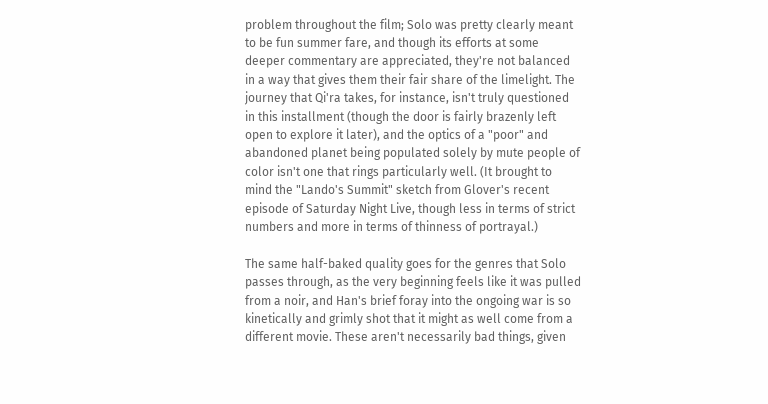problem throughout the film; Solo was pretty clearly meant to be fun summer fare, and though its efforts at some deeper commentary are appreciated, they're not balanced in a way that gives them their fair share of the limelight. The journey that Qi'ra takes, for instance, isn't truly questioned in this installment (though the door is fairly brazenly left open to explore it later), and the optics of a "poor" and abandoned planet being populated solely by mute people of color isn't one that rings particularly well. (It brought to mind the "Lando's Summit" sketch from Glover's recent episode of Saturday Night Live, though less in terms of strict numbers and more in terms of thinness of portrayal.)

The same half-baked quality goes for the genres that Solo passes through, as the very beginning feels like it was pulled from a noir, and Han's brief foray into the ongoing war is so kinetically and grimly shot that it might as well come from a different movie. These aren't necessarily bad things, given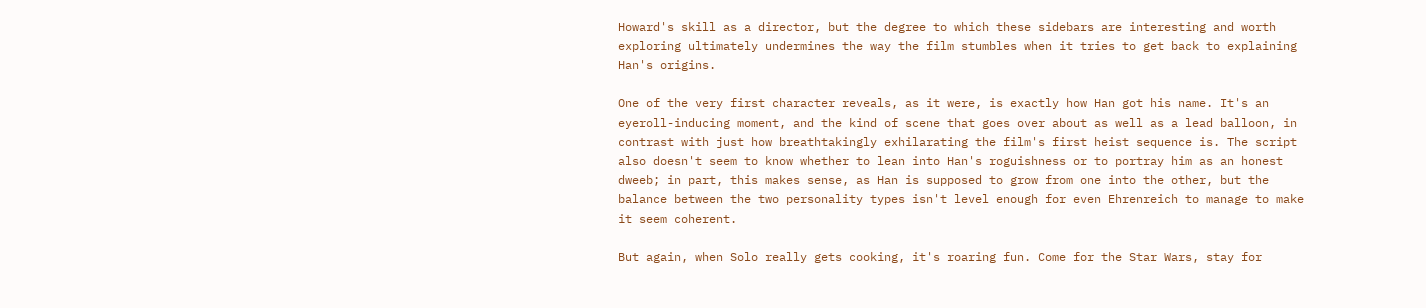Howard's skill as a director, but the degree to which these sidebars are interesting and worth exploring ultimately undermines the way the film stumbles when it tries to get back to explaining Han's origins.

One of the very first character reveals, as it were, is exactly how Han got his name. It's an eyeroll-inducing moment, and the kind of scene that goes over about as well as a lead balloon, in contrast with just how breathtakingly exhilarating the film's first heist sequence is. The script also doesn't seem to know whether to lean into Han's roguishness or to portray him as an honest dweeb; in part, this makes sense, as Han is supposed to grow from one into the other, but the balance between the two personality types isn't level enough for even Ehrenreich to manage to make it seem coherent.

But again, when Solo really gets cooking, it's roaring fun. Come for the Star Wars, stay for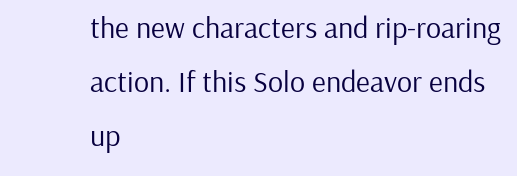the new characters and rip-roaring action. If this Solo endeavor ends up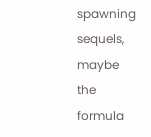spawning sequels, maybe the formula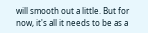will smooth out a little. But for now, it's all it needs to be as a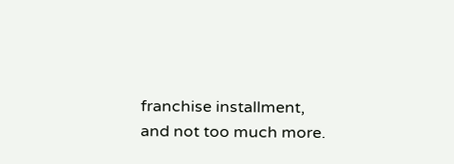franchise installment, and not too much more.